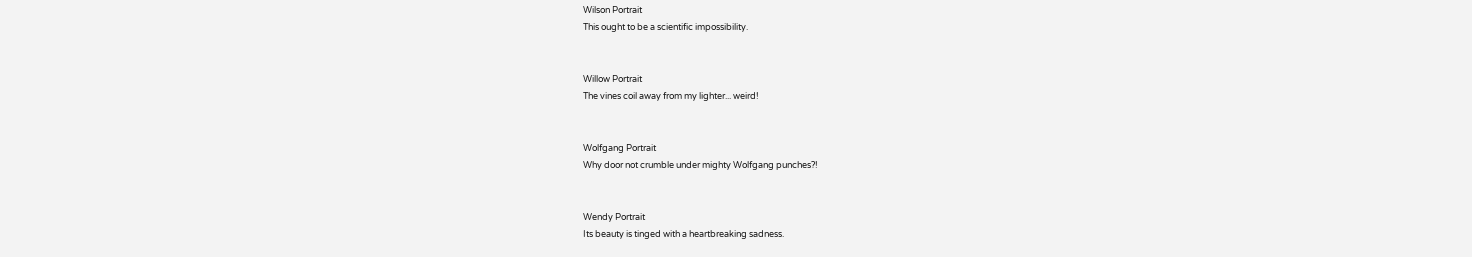Wilson Portrait
This ought to be a scientific impossibility.


Willow Portrait
The vines coil away from my lighter... weird!


Wolfgang Portrait
Why door not crumble under mighty Wolfgang punches?!


Wendy Portrait
Its beauty is tinged with a heartbreaking sadness.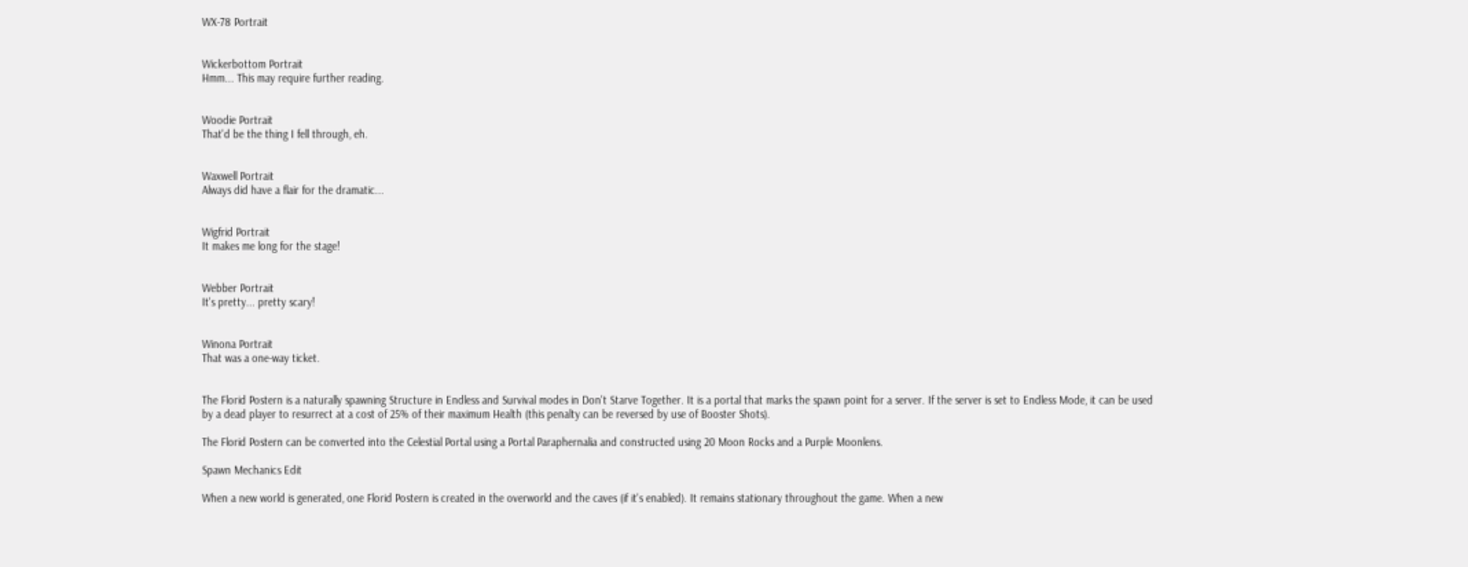WX-78 Portrait


Wickerbottom Portrait
Hmm... This may require further reading.


Woodie Portrait
That'd be the thing I fell through, eh.


Waxwell Portrait
Always did have a flair for the dramatic...


Wigfrid Portrait
It makes me long for the stage!


Webber Portrait
It's pretty... pretty scary!


Winona Portrait
That was a one-way ticket.


The Florid Postern is a naturally spawning Structure in Endless and Survival modes in Don't Starve Together. It is a portal that marks the spawn point for a server. If the server is set to Endless Mode, it can be used by a dead player to resurrect at a cost of 25% of their maximum Health (this penalty can be reversed by use of Booster Shots).

The Florid Postern can be converted into the Celestial Portal using a Portal Paraphernalia and constructed using 20 Moon Rocks and a Purple Moonlens.

Spawn Mechanics Edit

When a new world is generated, one Florid Postern is created in the overworld and the caves (if it's enabled). It remains stationary throughout the game. When a new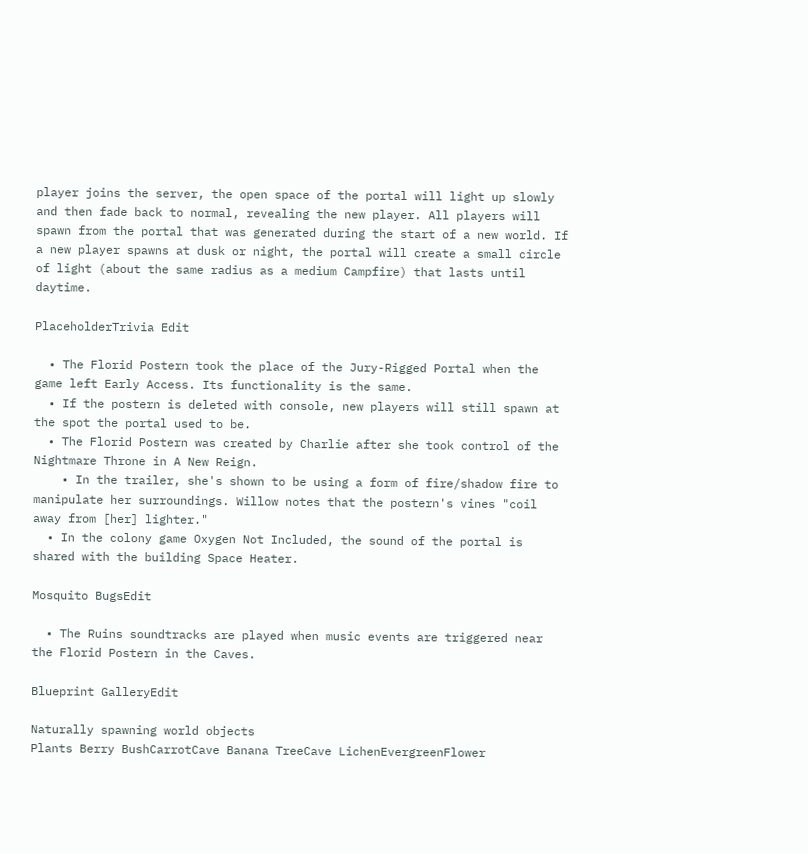player joins the server, the open space of the portal will light up slowly and then fade back to normal, revealing the new player. All players will spawn from the portal that was generated during the start of a new world. If a new player spawns at dusk or night, the portal will create a small circle of light (about the same radius as a medium Campfire) that lasts until daytime.

PlaceholderTrivia Edit

  • The Florid Postern took the place of the Jury-Rigged Portal when the game left Early Access. Its functionality is the same.
  • If the postern is deleted with console, new players will still spawn at the spot the portal used to be.
  • The Florid Postern was created by Charlie after she took control of the Nightmare Throne in A New Reign.
    • In the trailer, she's shown to be using a form of fire/shadow fire to manipulate her surroundings. Willow notes that the postern's vines "coil away from [her] lighter."
  • In the colony game Oxygen Not Included, the sound of the portal is shared with the building Space Heater.

Mosquito BugsEdit

  • The Ruins soundtracks are played when music events are triggered near the Florid Postern in the Caves.

Blueprint GalleryEdit

Naturally spawning world objects
Plants Berry BushCarrotCave Banana TreeCave LichenEvergreenFlower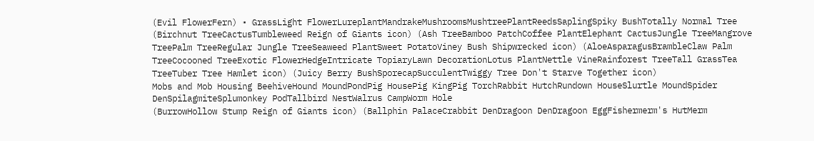(Evil FlowerFern) • GrassLight FlowerLureplantMandrakeMushroomsMushtreePlantReedsSaplingSpiky BushTotally Normal Tree
(Birchnut TreeCactusTumbleweed Reign of Giants icon) (Ash TreeBamboo PatchCoffee PlantElephant CactusJungle TreeMangrove TreePalm TreeRegular Jungle TreeSeaweed PlantSweet PotatoViney Bush Shipwrecked icon) (AloeAsparagusBrambleClaw Palm TreeCocooned TreeExotic FlowerHedgeIntricate TopiaryLawn DecorationLotus PlantNettle VineRainforest TreeTall GrassTea TreeTuber Tree Hamlet icon) (Juicy Berry BushSporecapSucculentTwiggy Tree Don't Starve Together icon)
Mobs and Mob Housing BeehiveHound MoundPondPig HousePig KingPig TorchRabbit HutchRundown HouseSlurtle MoundSpider DenSpilagmiteSplumonkey PodTallbird NestWalrus CampWorm Hole
(BurrowHollow Stump Reign of Giants icon) (Ballphin PalaceCrabbit DenDragoon DenDragoon EggFishermerm's HutMerm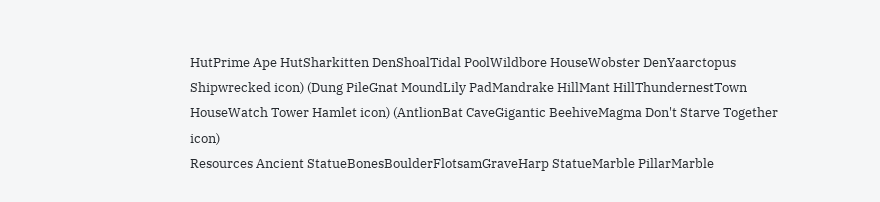HutPrime Ape HutSharkitten DenShoalTidal PoolWildbore HouseWobster DenYaarctopus Shipwrecked icon) (Dung PileGnat MoundLily PadMandrake HillMant HillThundernestTown HouseWatch Tower Hamlet icon) (AntlionBat CaveGigantic BeehiveMagma Don't Starve Together icon)
Resources Ancient StatueBonesBoulderFlotsamGraveHarp StatueMarble PillarMarble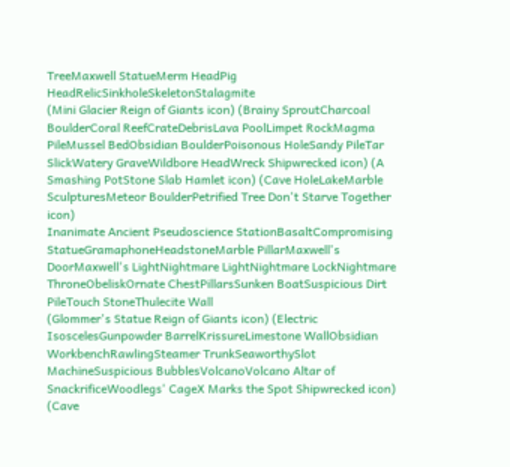TreeMaxwell StatueMerm HeadPig HeadRelicSinkholeSkeletonStalagmite
(Mini Glacier Reign of Giants icon) (Brainy SproutCharcoal BoulderCoral ReefCrateDebrisLava PoolLimpet RockMagma PileMussel BedObsidian BoulderPoisonous HoleSandy PileTar SlickWatery GraveWildbore HeadWreck Shipwrecked icon) (A Smashing PotStone Slab Hamlet icon) (Cave HoleLakeMarble SculpturesMeteor BoulderPetrified Tree Don't Starve Together icon)
Inanimate Ancient Pseudoscience StationBasaltCompromising StatueGramaphoneHeadstoneMarble PillarMaxwell's DoorMaxwell's LightNightmare LightNightmare LockNightmare ThroneObeliskOrnate ChestPillarsSunken BoatSuspicious Dirt PileTouch StoneThulecite Wall
(Glommer's Statue Reign of Giants icon) (Electric IsoscelesGunpowder BarrelKrissureLimestone WallObsidian WorkbenchRawlingSteamer TrunkSeaworthySlot MachineSuspicious BubblesVolcanoVolcano Altar of SnackrificeWoodlegs' CageX Marks the Spot Shipwrecked icon) (Cave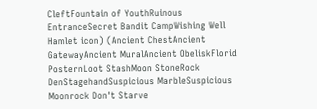CleftFountain of YouthRuinous EntranceSecret Bandit CampWishing Well Hamlet icon) (Ancient ChestAncient GatewayAncient MuralAncient ObeliskFlorid PosternLoot StashMoon StoneRock DenStagehandSuspicious MarbleSuspicious Moonrock Don't Starve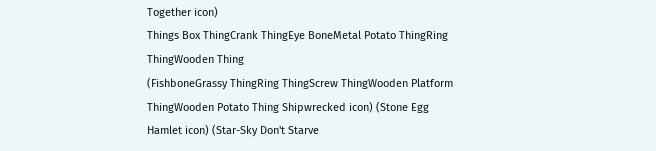Together icon)
Things Box ThingCrank ThingEye BoneMetal Potato ThingRing ThingWooden Thing
(FishboneGrassy ThingRing ThingScrew ThingWooden Platform ThingWooden Potato Thing Shipwrecked icon) (Stone Egg Hamlet icon) (Star-Sky Don't Starve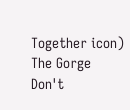Together icon)
The Gorge Don't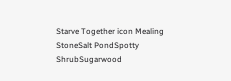Starve Together icon Mealing StoneSalt PondSpotty ShrubSugarwood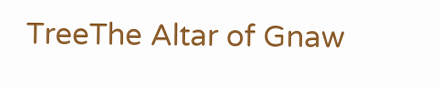TreeThe Altar of Gnaw